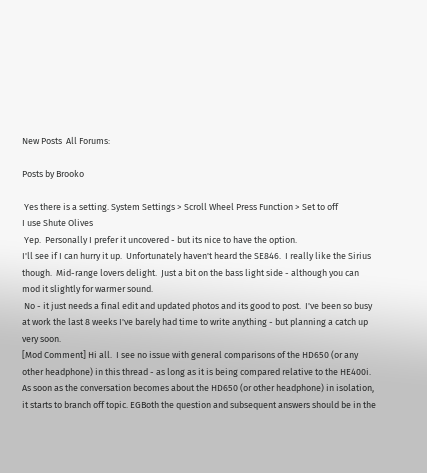New Posts  All Forums:

Posts by Brooko

 Yes there is a setting. System Settings > Scroll Wheel Press Function > Set to off
I use Shute Olives
 Yep.  Personally I prefer it uncovered - but its nice to have the option.
I'll see if I can hurry it up.  Unfortunately haven't heard the SE846.  I really like the Sirius though.  Mid-range lovers delight.  Just a bit on the bass light side - although you can mod it slightly for warmer sound.
 No - it just needs a final edit and updated photos and its good to post.  I've been so busy at work the last 8 weeks I've barely had time to write anything - but planning a catch up very soon.
[Mod Comment] Hi all.  I see no issue with general comparisons of the HD650 (or any other headphone) in this thread - as long as it is being compared relative to the HE400i.  As soon as the conversation becomes about the HD650 (or other headphone) in isolation, it starts to branch off topic. EGBoth the question and subsequent answers should be in the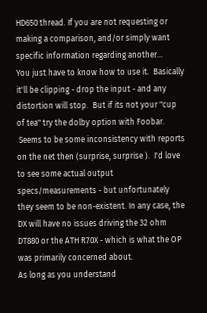HD650 thread. If you are not requesting or making a comparison, and/or simply want specific information regarding another...
You just have to know how to use it.  Basically it'll be clipping - drop the input - and any distortion will stop.  But if its not your "cup of tea" try the dolby option with Foobar.
 Seems to be some inconsistency with reports on the net then (surprise, surprise ).  I'd love to see some actual output specs/measurements - but unfortunately they seem to be non-existent. In any case, the DX will have no issues driving the 32 ohm DT880 or the ATH R70X - which is what the OP was primarily concerned about.
As long as you understand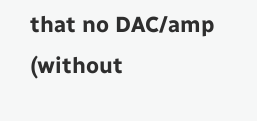that no DAC/amp (without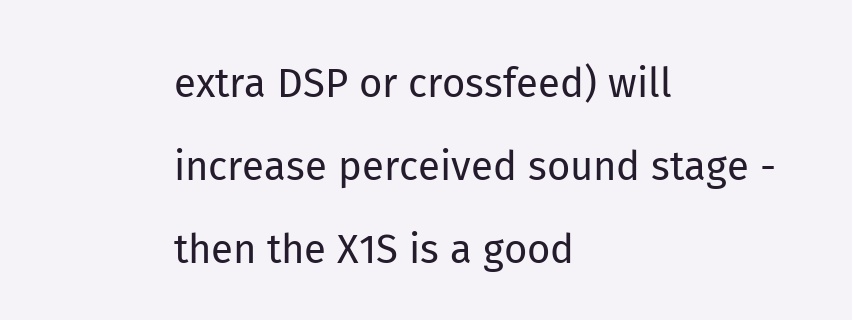extra DSP or crossfeed) will increase perceived sound stage - then the X1S is a good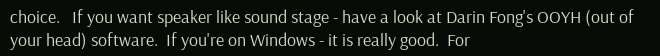choice.   If you want speaker like sound stage - have a look at Darin Fong's OOYH (out of your head) software.  If you're on Windows - it is really good.  For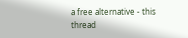a free alternative - this thread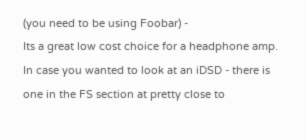(you need to be using Foobar) -
Its a great low cost choice for a headphone amp.   In case you wanted to look at an iDSD - there is one in the FS section at pretty close to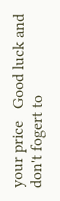your price   Good luck and don't fogert to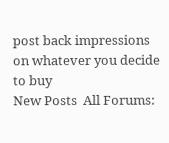post back impressions on whatever you decide to buy
New Posts  All Forums: